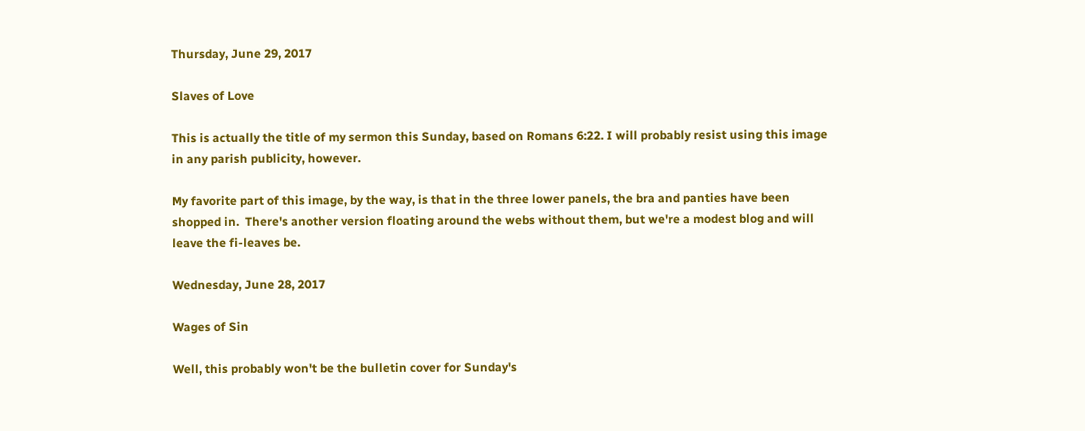Thursday, June 29, 2017

Slaves of Love

This is actually the title of my sermon this Sunday, based on Romans 6:22. I will probably resist using this image in any parish publicity, however.

My favorite part of this image, by the way, is that in the three lower panels, the bra and panties have been shopped in.  There's another version floating around the webs without them, but we're a modest blog and will leave the fi-leaves be.

Wednesday, June 28, 2017

Wages of Sin

Well, this probably won't be the bulletin cover for Sunday's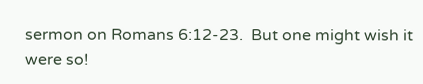sermon on Romans 6:12-23.  But one might wish it were so!